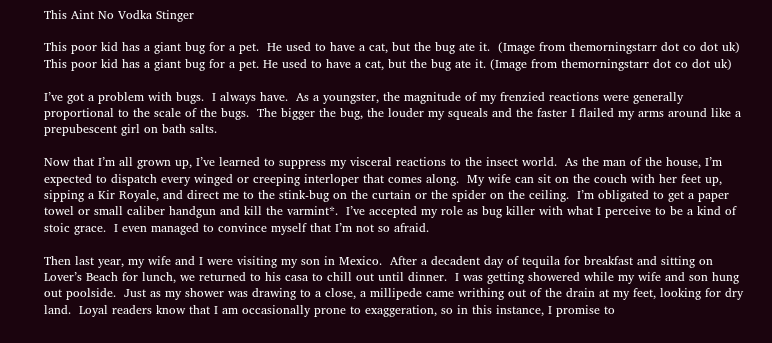This Aint No Vodka Stinger

This poor kid has a giant bug for a pet.  He used to have a cat, but the bug ate it.  (Image from themorningstarr dot co dot uk)
This poor kid has a giant bug for a pet. He used to have a cat, but the bug ate it. (Image from themorningstarr dot co dot uk)

I’ve got a problem with bugs.  I always have.  As a youngster, the magnitude of my frenzied reactions were generally proportional to the scale of the bugs.  The bigger the bug, the louder my squeals and the faster I flailed my arms around like a prepubescent girl on bath salts.

Now that I’m all grown up, I’ve learned to suppress my visceral reactions to the insect world.  As the man of the house, I’m expected to dispatch every winged or creeping interloper that comes along.  My wife can sit on the couch with her feet up, sipping a Kir Royale, and direct me to the stink-bug on the curtain or the spider on the ceiling.  I’m obligated to get a paper towel or small caliber handgun and kill the varmint*.  I’ve accepted my role as bug killer with what I perceive to be a kind of stoic grace.  I even managed to convince myself that I’m not so afraid.

Then last year, my wife and I were visiting my son in Mexico.  After a decadent day of tequila for breakfast and sitting on Lover’s Beach for lunch, we returned to his casa to chill out until dinner.  I was getting showered while my wife and son hung out poolside.  Just as my shower was drawing to a close, a millipede came writhing out of the drain at my feet, looking for dry land.  Loyal readers know that I am occasionally prone to exaggeration, so in this instance, I promise to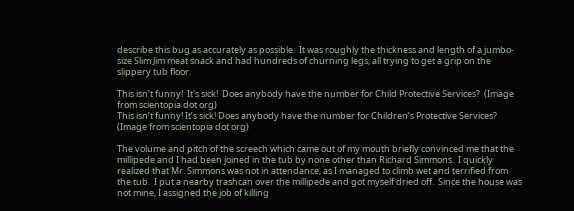describe this bug as accurately as possible.  It was roughly the thickness and length of a jumbo-size Slim Jim meat snack and had hundreds of churning legs, all trying to get a grip on the slippery tub floor.

This isn't funny!  It's sick!  Does anybody have the number for Child Protective Services?  (Image from scientopia dot org)
This isn’t funny! It’s sick! Does anybody have the number for Children’s Protective Services? (Image from scientopia dot org)

The volume and pitch of the screech which came out of my mouth briefly convinced me that the millipede and I had been joined in the tub by none other than Richard Simmons.  I quickly realized that Mr. Simmons was not in attendance, as I managed to climb wet and terrified from the tub.  I put a nearby trashcan over the millipede and got myself dried off.  Since the house was not mine, I assigned the job of killing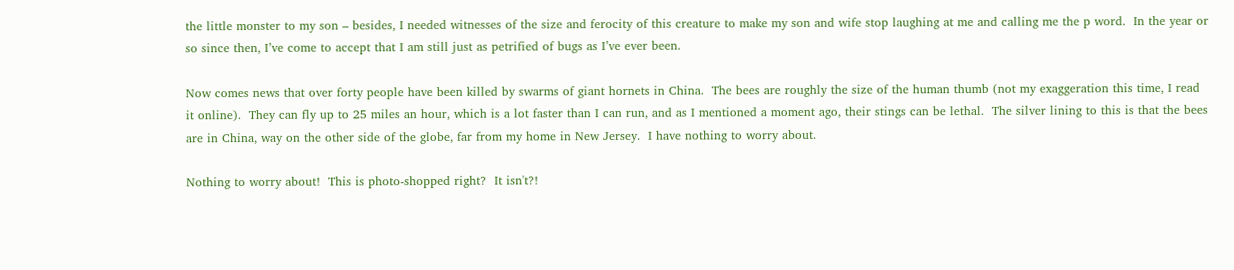the little monster to my son – besides, I needed witnesses of the size and ferocity of this creature to make my son and wife stop laughing at me and calling me the p word.  In the year or so since then, I’ve come to accept that I am still just as petrified of bugs as I’ve ever been.

Now comes news that over forty people have been killed by swarms of giant hornets in China.  The bees are roughly the size of the human thumb (not my exaggeration this time, I read it online).  They can fly up to 25 miles an hour, which is a lot faster than I can run, and as I mentioned a moment ago, their stings can be lethal.  The silver lining to this is that the bees are in China, way on the other side of the globe, far from my home in New Jersey.  I have nothing to worry about.

Nothing to worry about!  This is photo-shopped right?  It isn't?!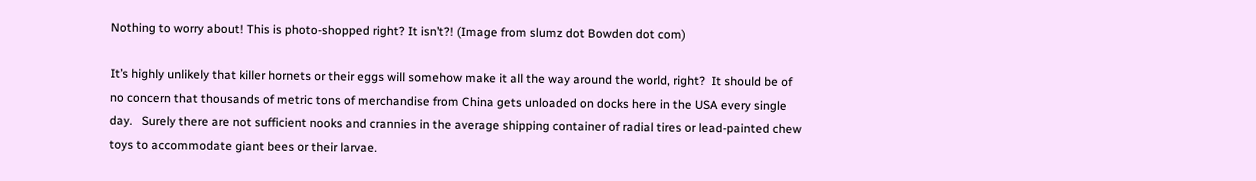Nothing to worry about! This is photo-shopped right? It isn’t?! (Image from slumz dot Bowden dot com)

It’s highly unlikely that killer hornets or their eggs will somehow make it all the way around the world, right?  It should be of no concern that thousands of metric tons of merchandise from China gets unloaded on docks here in the USA every single day.   Surely there are not sufficient nooks and crannies in the average shipping container of radial tires or lead-painted chew toys to accommodate giant bees or their larvae.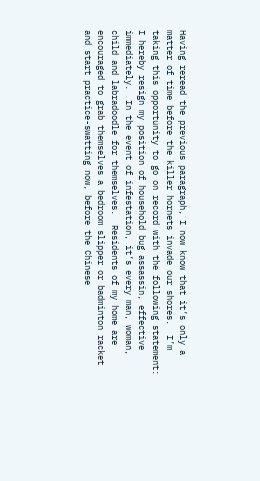Having reread the previous paragraph, I now know that it’s only a matter of time before the killer hornets invade our shores.  I’m taking this opportunity to go on record with the following statement: I hereby resign my position of household bug assassin, effective immediately.  In the event of infestation, it’s every man, woman, child and labradoodle for themselves.  Residents of my home are encouraged to grab themselves a bedroom slipper or badminton racket and start practice-swatting now, before the Chinese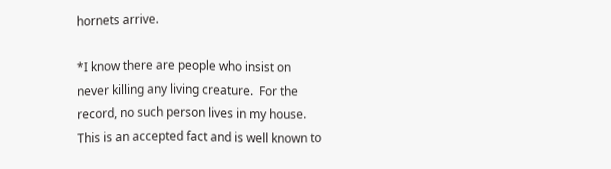hornets arrive.

*I know there are people who insist on never killing any living creature.  For the record, no such person lives in my house.  This is an accepted fact and is well known to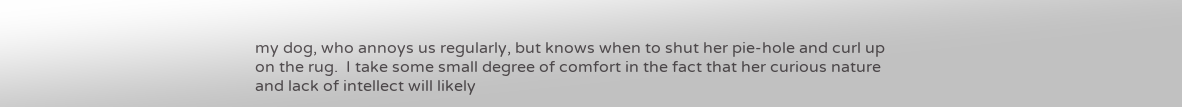my dog, who annoys us regularly, but knows when to shut her pie-hole and curl up on the rug.  I take some small degree of comfort in the fact that her curious nature and lack of intellect will likely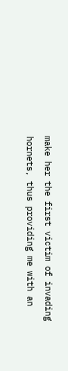make her the first victim of invading hornets, thus providing me with an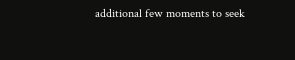additional few moments to seek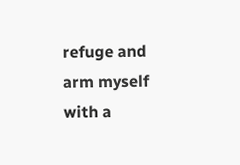refuge and arm myself with a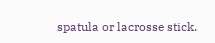spatula or lacrosse stick.